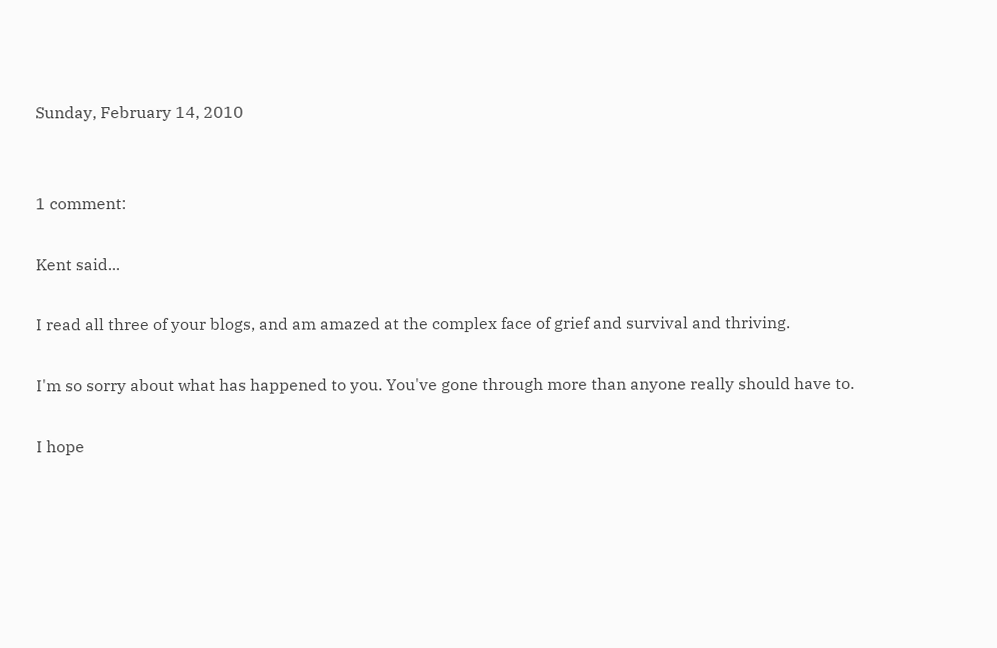Sunday, February 14, 2010


1 comment:

Kent said...

I read all three of your blogs, and am amazed at the complex face of grief and survival and thriving.

I'm so sorry about what has happened to you. You've gone through more than anyone really should have to.

I hope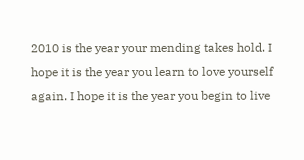2010 is the year your mending takes hold. I hope it is the year you learn to love yourself again. I hope it is the year you begin to live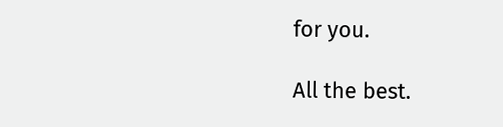for you.

All the best.